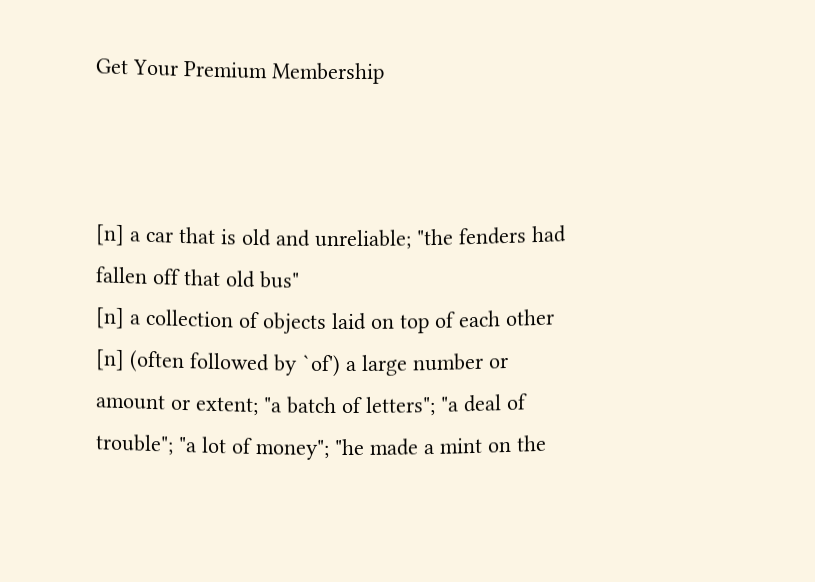Get Your Premium Membership



[n] a car that is old and unreliable; "the fenders had fallen off that old bus"
[n] a collection of objects laid on top of each other
[n] (often followed by `of') a large number or amount or extent; "a batch of letters"; "a deal of trouble"; "a lot of money"; "he made a mint on the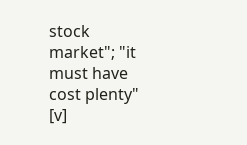stock market"; "it must have cost plenty"
[v]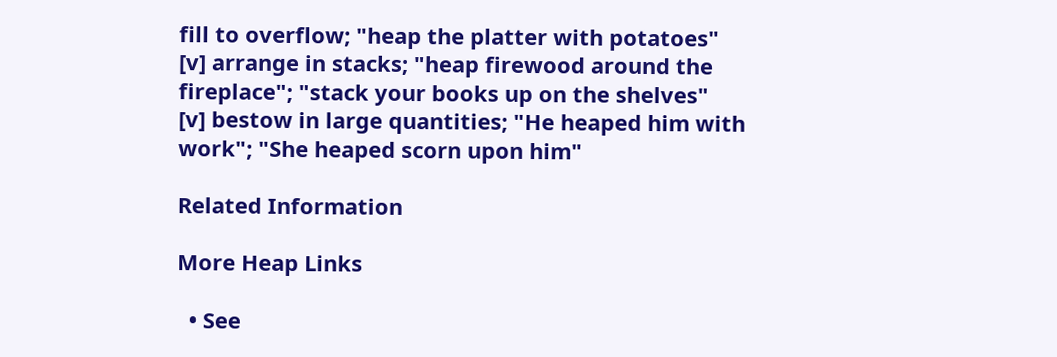fill to overflow; "heap the platter with potatoes"
[v] arrange in stacks; "heap firewood around the fireplace"; "stack your books up on the shelves"
[v] bestow in large quantities; "He heaped him with work"; "She heaped scorn upon him"

Related Information

More Heap Links

  • See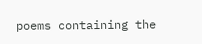poems containing the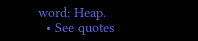word: Heap.
  • See quotes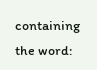containing the word: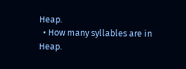Heap.
  • How many syllables are in Heap.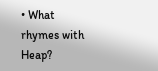• What rhymes with Heap?